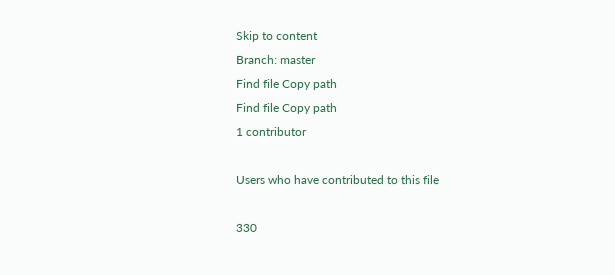Skip to content
Branch: master
Find file Copy path
Find file Copy path
1 contributor

Users who have contributed to this file

330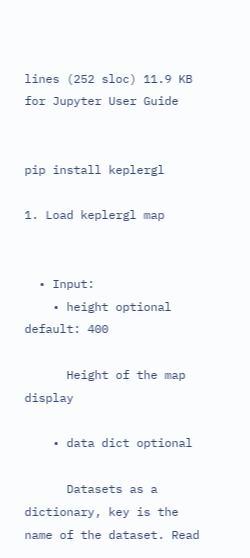lines (252 sloc) 11.9 KB for Jupyter User Guide


pip install keplergl

1. Load keplergl map


  • Input:
    • height optional default: 400

      Height of the map display

    • data dict optional

      Datasets as a dictionary, key is the name of the dataset. Read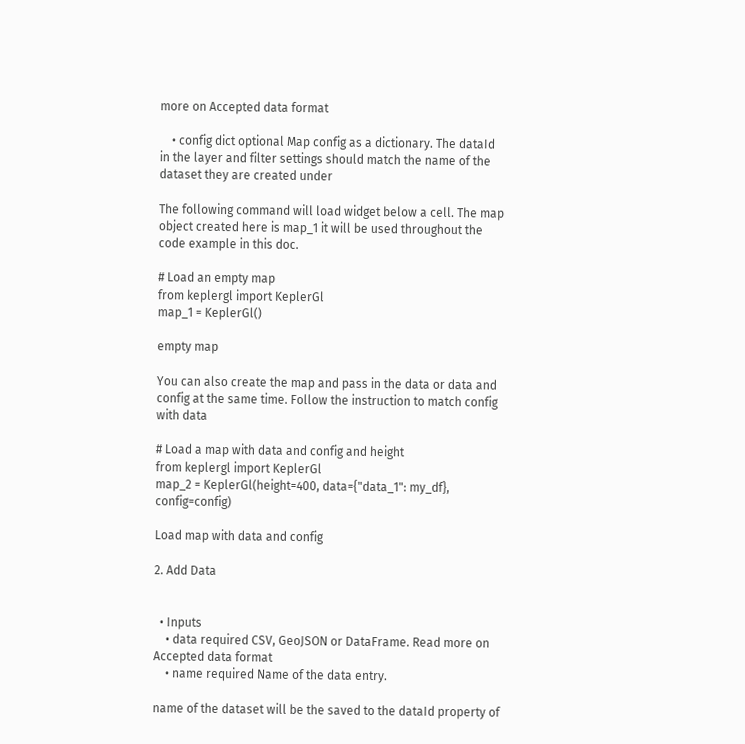more on Accepted data format

    • config dict optional Map config as a dictionary. The dataId in the layer and filter settings should match the name of the dataset they are created under

The following command will load widget below a cell. The map object created here is map_1 it will be used throughout the code example in this doc.

# Load an empty map
from keplergl import KeplerGl
map_1 = KeplerGl()

empty map

You can also create the map and pass in the data or data and config at the same time. Follow the instruction to match config with data

# Load a map with data and config and height
from keplergl import KeplerGl
map_2 = KeplerGl(height=400, data={"data_1": my_df}, config=config)

Load map with data and config

2. Add Data


  • Inputs
    • data required CSV, GeoJSON or DataFrame. Read more on Accepted data format
    • name required Name of the data entry.

name of the dataset will be the saved to the dataId property of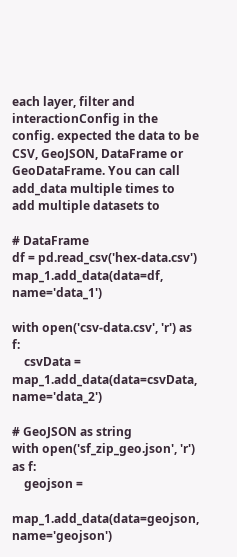each layer, filter and interactionConfig in the config. expected the data to be CSV, GeoJSON, DataFrame or GeoDataFrame. You can call add_data multiple times to add multiple datasets to

# DataFrame
df = pd.read_csv('hex-data.csv')
map_1.add_data(data=df, name='data_1')

with open('csv-data.csv', 'r') as f:
    csvData =
map_1.add_data(data=csvData, name='data_2')

# GeoJSON as string
with open('sf_zip_geo.json', 'r') as f:
    geojson =

map_1.add_data(data=geojson, name='geojson')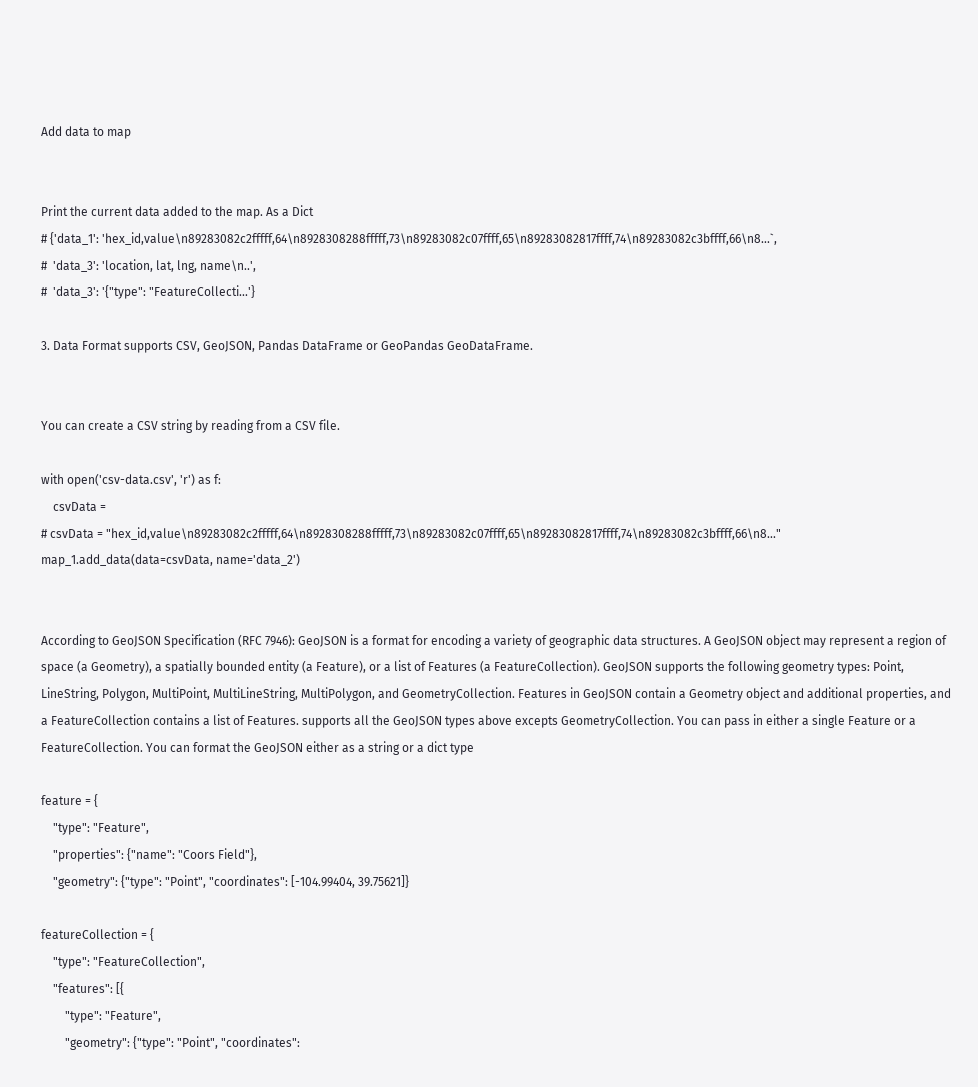Add data to map


Print the current data added to the map. As a Dict
# {'data_1': 'hex_id,value\n89283082c2fffff,64\n8928308288fffff,73\n89283082c07ffff,65\n89283082817ffff,74\n89283082c3bffff,66\n8...`,
#  'data_3': 'location, lat, lng, name\n..',
#  'data_3': '{"type": "FeatureCollecti...'}

3. Data Format supports CSV, GeoJSON, Pandas DataFrame or GeoPandas GeoDataFrame.


You can create a CSV string by reading from a CSV file.

with open('csv-data.csv', 'r') as f:
    csvData =
# csvData = "hex_id,value\n89283082c2fffff,64\n8928308288fffff,73\n89283082c07ffff,65\n89283082817ffff,74\n89283082c3bffff,66\n8..."
map_1.add_data(data=csvData, name='data_2')


According to GeoJSON Specification (RFC 7946): GeoJSON is a format for encoding a variety of geographic data structures. A GeoJSON object may represent a region of space (a Geometry), a spatially bounded entity (a Feature), or a list of Features (a FeatureCollection). GeoJSON supports the following geometry types: Point, LineString, Polygon, MultiPoint, MultiLineString, MultiPolygon, and GeometryCollection. Features in GeoJSON contain a Geometry object and additional properties, and a FeatureCollection contains a list of Features. supports all the GeoJSON types above excepts GeometryCollection. You can pass in either a single Feature or a FeatureCollection. You can format the GeoJSON either as a string or a dict type

feature = {
    "type": "Feature",
    "properties": {"name": "Coors Field"},
    "geometry": {"type": "Point", "coordinates": [-104.99404, 39.75621]}

featureCollection = {
    "type": "FeatureCollection",
    "features": [{
        "type": "Feature",
        "geometry": {"type": "Point", "coordinates":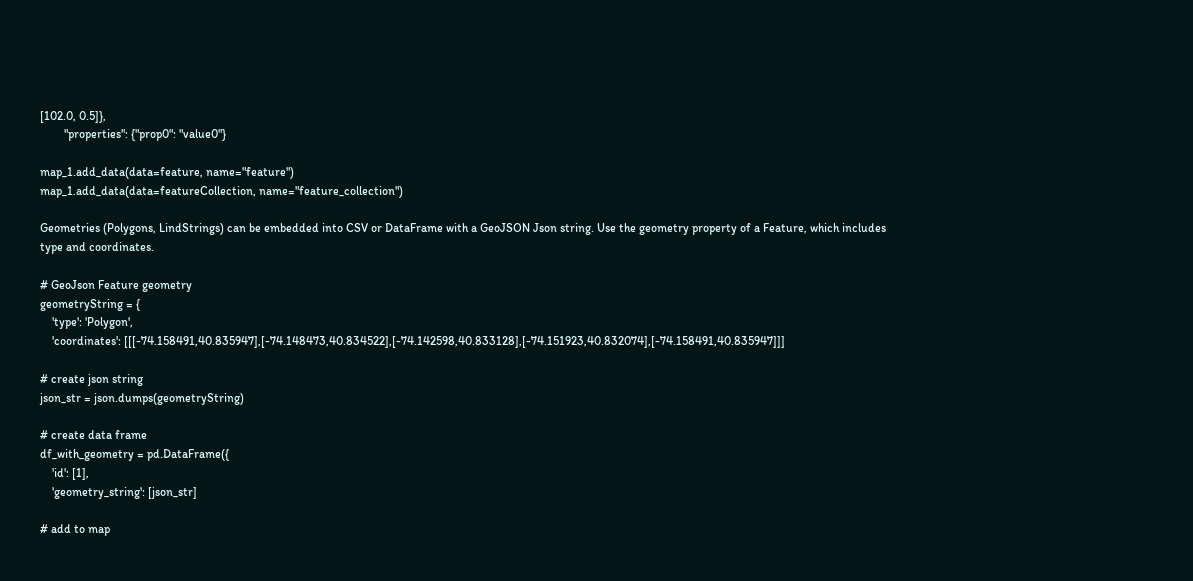[102.0, 0.5]},
        "properties": {"prop0": "value0"}

map_1.add_data(data=feature, name="feature")
map_1.add_data(data=featureCollection, name="feature_collection")

Geometries (Polygons, LindStrings) can be embedded into CSV or DataFrame with a GeoJSON Json string. Use the geometry property of a Feature, which includes type and coordinates.

# GeoJson Feature geometry
geometryString = {
    'type': 'Polygon',
    'coordinates': [[[-74.158491,40.835947],[-74.148473,40.834522],[-74.142598,40.833128],[-74.151923,40.832074],[-74.158491,40.835947]]]

# create json string
json_str = json.dumps(geometryString)

# create data frame
df_with_geometry = pd.DataFrame({
    'id': [1],
    'geometry_string': [json_str]

# add to map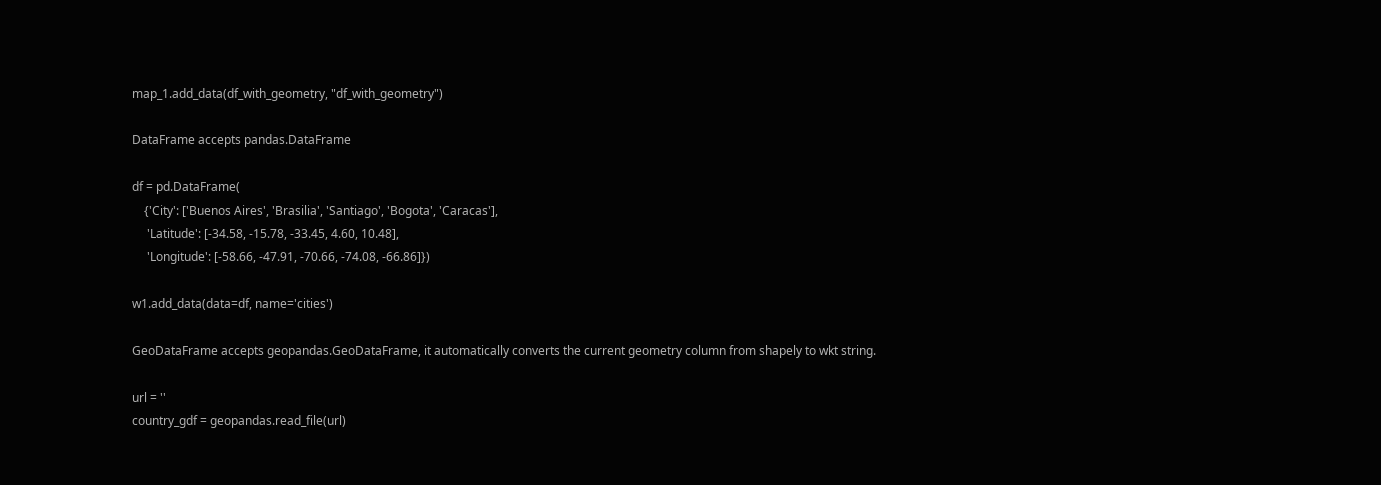map_1.add_data(df_with_geometry, "df_with_geometry")

DataFrame accepts pandas.DataFrame

df = pd.DataFrame(
    {'City': ['Buenos Aires', 'Brasilia', 'Santiago', 'Bogota', 'Caracas'],
     'Latitude': [-34.58, -15.78, -33.45, 4.60, 10.48],
     'Longitude': [-58.66, -47.91, -70.66, -74.08, -66.86]})

w1.add_data(data=df, name='cities')

GeoDataFrame accepts geopandas.GeoDataFrame, it automatically converts the current geometry column from shapely to wkt string.

url = ''
country_gdf = geopandas.read_file(url)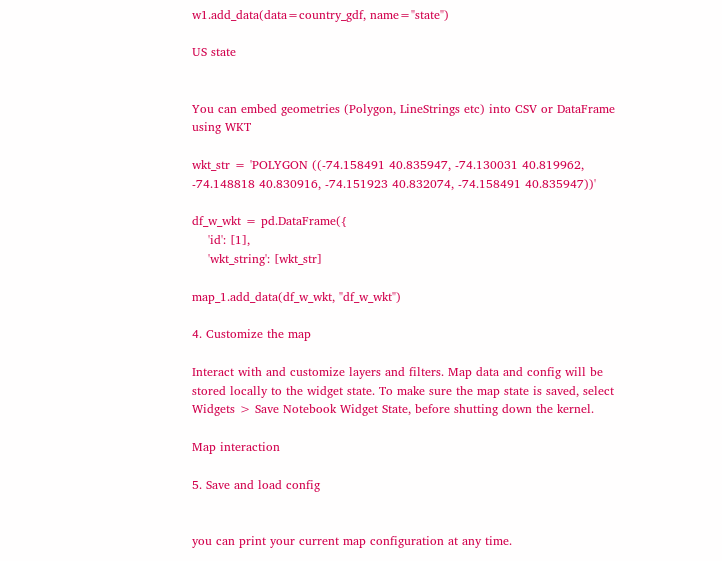w1.add_data(data=country_gdf, name="state")

US state


You can embed geometries (Polygon, LineStrings etc) into CSV or DataFrame using WKT

wkt_str = 'POLYGON ((-74.158491 40.835947, -74.130031 40.819962, -74.148818 40.830916, -74.151923 40.832074, -74.158491 40.835947))'

df_w_wkt = pd.DataFrame({
    'id': [1],
    'wkt_string': [wkt_str]

map_1.add_data(df_w_wkt, "df_w_wkt")

4. Customize the map

Interact with and customize layers and filters. Map data and config will be stored locally to the widget state. To make sure the map state is saved, select Widgets > Save Notebook Widget State, before shutting down the kernel.

Map interaction

5. Save and load config


you can print your current map configuration at any time.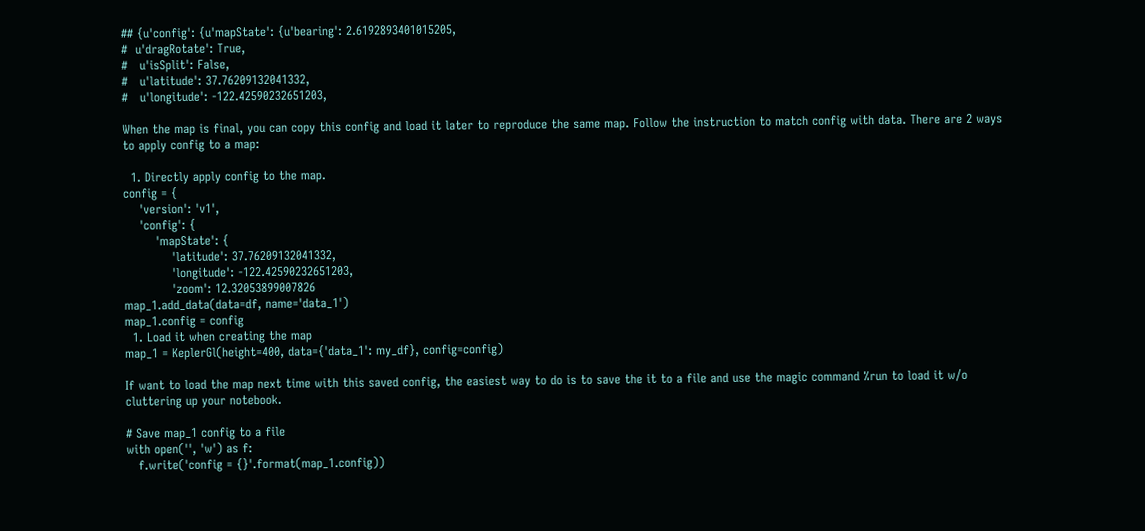## {u'config': {u'mapState': {u'bearing': 2.6192893401015205,
#  u'dragRotate': True,
#   u'isSplit': False,
#   u'latitude': 37.76209132041332,
#   u'longitude': -122.42590232651203,

When the map is final, you can copy this config and load it later to reproduce the same map. Follow the instruction to match config with data. There are 2 ways to apply config to a map:

  1. Directly apply config to the map.
config = {
    'version': 'v1',
    'config': {
        'mapState': {
            'latitude': 37.76209132041332,
            'longitude': -122.42590232651203,
            'zoom': 12.32053899007826
map_1.add_data(data=df, name='data_1')
map_1.config = config
  1. Load it when creating the map
map_1 = KeplerGl(height=400, data={'data_1': my_df}, config=config)

If want to load the map next time with this saved config, the easiest way to do is to save the it to a file and use the magic command %run to load it w/o cluttering up your notebook.

# Save map_1 config to a file
with open('', 'w') as f:
   f.write('config = {}'.format(map_1.config))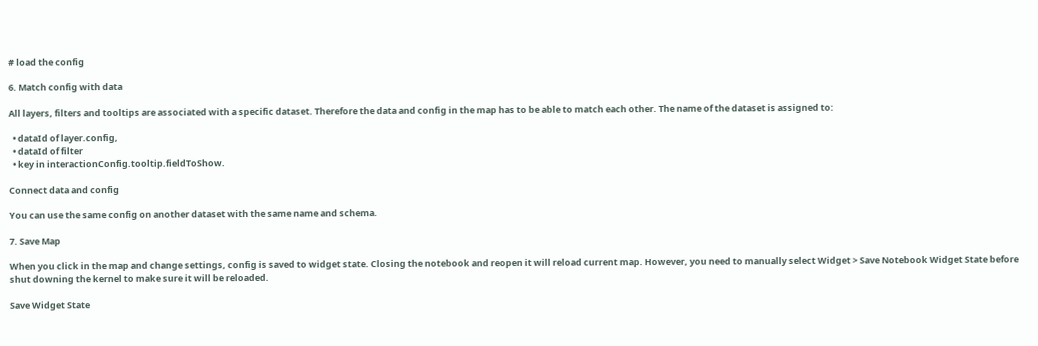# load the config

6. Match config with data

All layers, filters and tooltips are associated with a specific dataset. Therefore the data and config in the map has to be able to match each other. The name of the dataset is assigned to:

  • dataId of layer.config,
  • dataId of filter
  • key in interactionConfig.tooltip.fieldToShow.

Connect data and config

You can use the same config on another dataset with the same name and schema.

7. Save Map

When you click in the map and change settings, config is saved to widget state. Closing the notebook and reopen it will reload current map. However, you need to manually select Widget > Save Notebook Widget State before shut downing the kernel to make sure it will be reloaded.

Save Widget State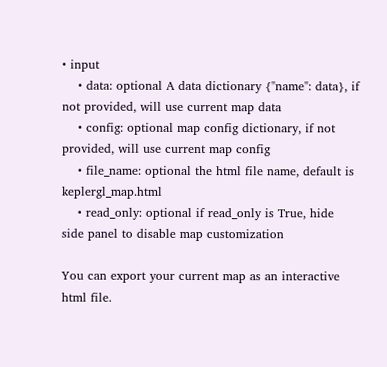• input
    • data: optional A data dictionary {"name": data}, if not provided, will use current map data
    • config: optional map config dictionary, if not provided, will use current map config
    • file_name: optional the html file name, default is keplergl_map.html
    • read_only: optional if read_only is True, hide side panel to disable map customization

You can export your current map as an interactive html file.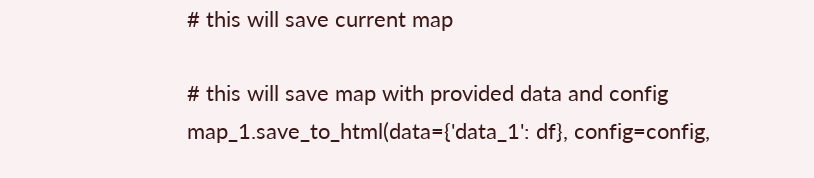# this will save current map

# this will save map with provided data and config
map_1.save_to_html(data={'data_1': df}, config=config,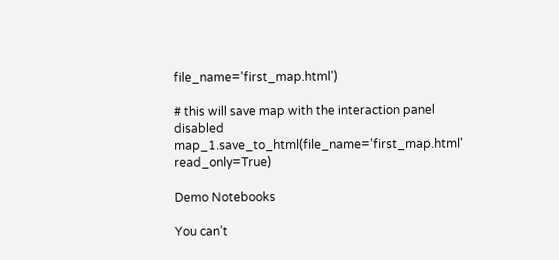file_name='first_map.html')

# this will save map with the interaction panel disabled
map_1.save_to_html(file_name='first_map.html' read_only=True)

Demo Notebooks

You can’t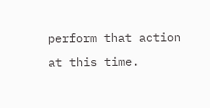perform that action at this time.